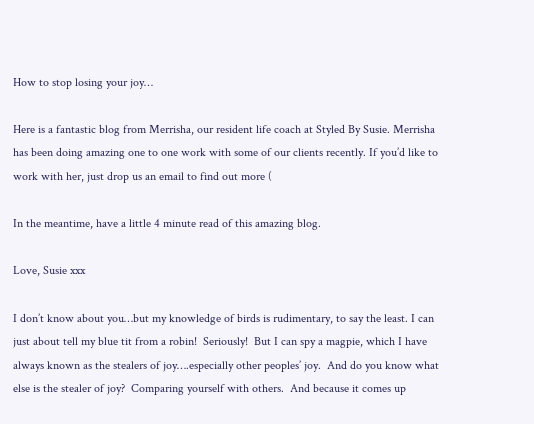How to stop losing your joy…

Here is a fantastic blog from Merrisha, our resident life coach at Styled By Susie. Merrisha has been doing amazing one to one work with some of our clients recently. If you’d like to work with her, just drop us an email to find out more (

In the meantime, have a little 4 minute read of this amazing blog.

Love, Susie xxx

I don’t know about you…but my knowledge of birds is rudimentary, to say the least. I can just about tell my blue tit from a robin!  Seriously!  But I can spy a magpie, which I have always known as the stealers of joy….especially other peoples’ joy.  And do you know what else is the stealer of joy?  Comparing yourself with others.  And because it comes up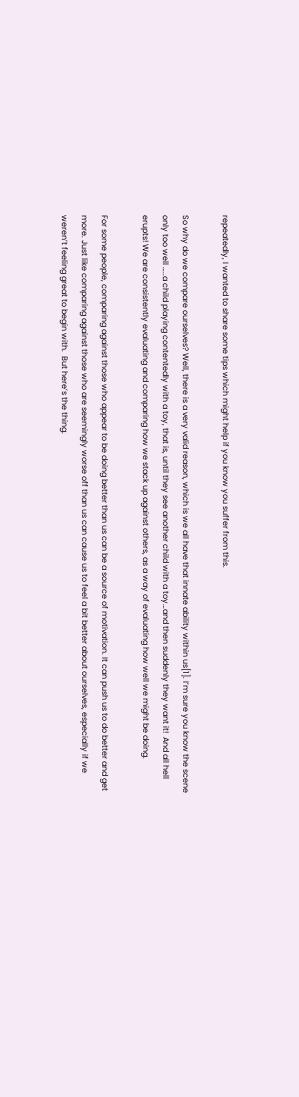repeatedly, I wanted to share some tips which might help if you know you suffer from this.

So why do we compare ourselves? Well, there is a very valid reason, which is we all have that innate ability within us[1]. I’m sure you know the scene only too well …..a child playing contentedly with a toy, that is, until they see another child with a toy…and then suddenly they want it!  And all hell erupts! We are consistently evaluating and comparing how we stack up against others, as a way of evaluating how well we might be doing.

For some people, comparing against those who appear to be doing better than us can be a source of motivation. It can push us to do better and get more. Just like comparing against those who are seemingly worse off than us can cause us to feel a bit better about ourselves, especially if we weren’t feeling great to begin with.  But here’s the thing.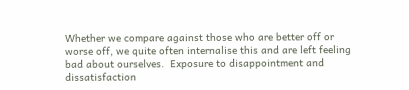Whether we compare against those who are better off or worse off, we quite often internalise this and are left feeling bad about ourselves.  Exposure to disappointment and dissatisfaction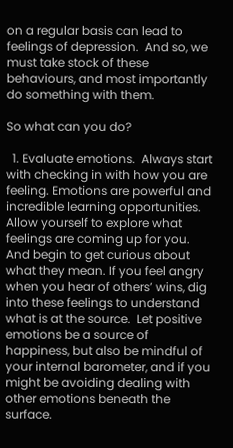on a regular basis can lead to feelings of depression.  And so, we must take stock of these behaviours, and most importantly do something with them.

So what can you do?

  1. Evaluate emotions.  Always start with checking in with how you are feeling. Emotions are powerful and incredible learning opportunities.  Allow yourself to explore what feelings are coming up for you.  And begin to get curious about what they mean. If you feel angry when you hear of others’ wins, dig into these feelings to understand what is at the source.  Let positive emotions be a source of happiness, but also be mindful of your internal barometer, and if you might be avoiding dealing with other emotions beneath the surface.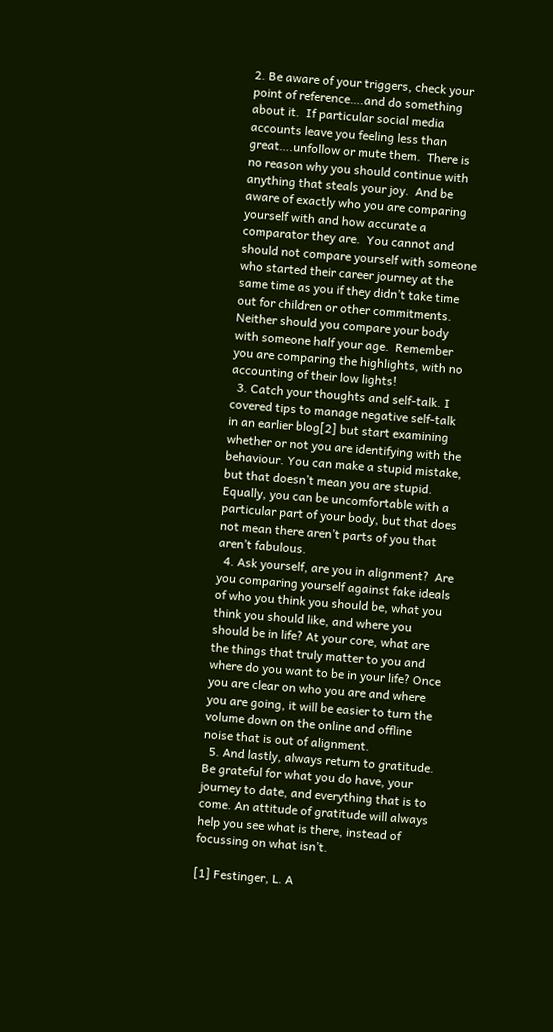2. Be aware of your triggers, check your point of reference….and do something about it.  If particular social media accounts leave you feeling less than great….unfollow or mute them.  There is no reason why you should continue with anything that steals your joy.  And be aware of exactly who you are comparing yourself with and how accurate a comparator they are.  You cannot and should not compare yourself with someone who started their career journey at the same time as you if they didn’t take time out for children or other commitments.  Neither should you compare your body with someone half your age.  Remember you are comparing the highlights, with no accounting of their low lights!
  3. Catch your thoughts and self-talk. I covered tips to manage negative self-talk in an earlier blog[2] but start examining whether or not you are identifying with the behaviour. You can make a stupid mistake, but that doesn’t mean you are stupid.  Equally, you can be uncomfortable with a particular part of your body, but that does not mean there aren’t parts of you that aren’t fabulous.
  4. Ask yourself, are you in alignment?  Are you comparing yourself against fake ideals of who you think you should be, what you think you should like, and where you should be in life? At your core, what are the things that truly matter to you and where do you want to be in your life? Once you are clear on who you are and where you are going, it will be easier to turn the volume down on the online and offline noise that is out of alignment.
  5. And lastly, always return to gratitude. Be grateful for what you do have, your journey to date, and everything that is to come. An attitude of gratitude will always help you see what is there, instead of focussing on what isn’t.

[1] Festinger, L. A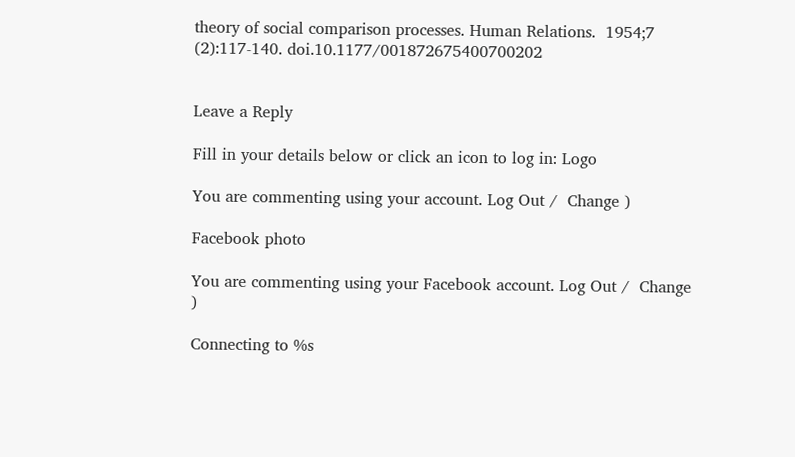theory of social comparison processes. Human Relations.  1954;7 (2):117-140. doi.10.1177/001872675400700202


Leave a Reply

Fill in your details below or click an icon to log in: Logo

You are commenting using your account. Log Out /  Change )

Facebook photo

You are commenting using your Facebook account. Log Out /  Change )

Connecting to %s